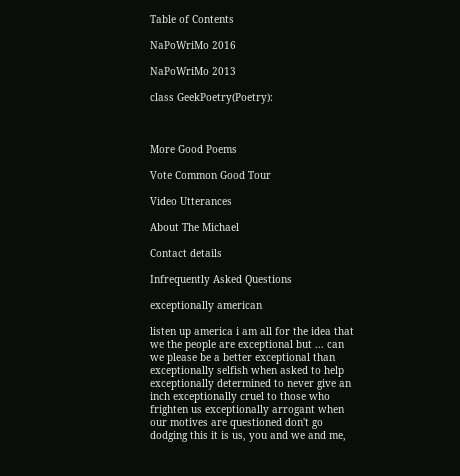Table of Contents

NaPoWriMo 2016

NaPoWriMo 2013

class GeekPoetry(Poetry):



More Good Poems

Vote Common Good Tour

Video Utterances

About The Michael

Contact details

Infrequently Asked Questions

exceptionally american

listen up america i am all for the idea that we the people are exceptional but ... can we please be a better exceptional than exceptionally selfish when asked to help exceptionally determined to never give an inch exceptionally cruel to those who frighten us exceptionally arrogant when our motives are questioned don't go dodging this it is us, you and we and me,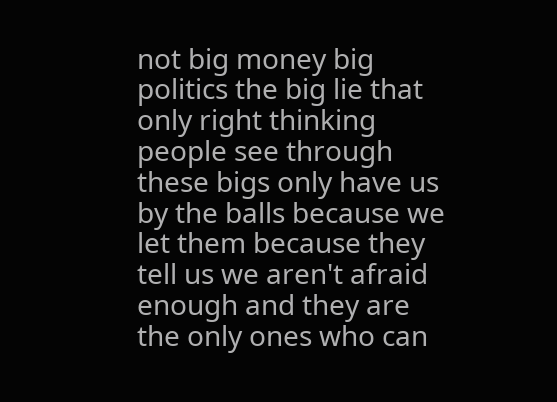not big money big politics the big lie that only right thinking people see through these bigs only have us by the balls because we let them because they tell us we aren't afraid enough and they are the only ones who can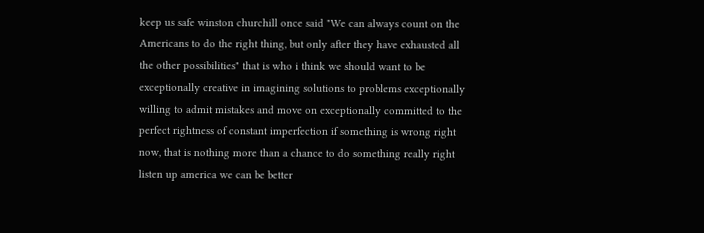keep us safe winston churchill once said "We can always count on the Americans to do the right thing, but only after they have exhausted all the other possibilities" that is who i think we should want to be exceptionally creative in imagining solutions to problems exceptionally willing to admit mistakes and move on exceptionally committed to the perfect rightness of constant imperfection if something is wrong right now, that is nothing more than a chance to do something really right listen up america we can be better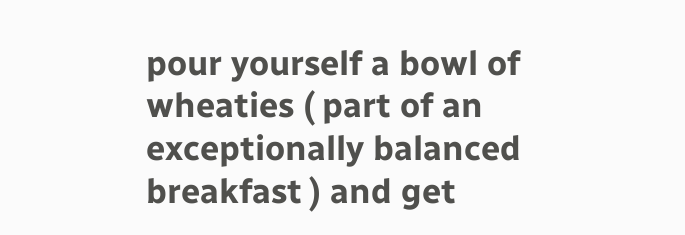pour yourself a bowl of wheaties ( part of an exceptionally balanced breakfast ) and get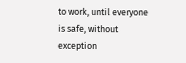to work, until everyone is safe, without exception